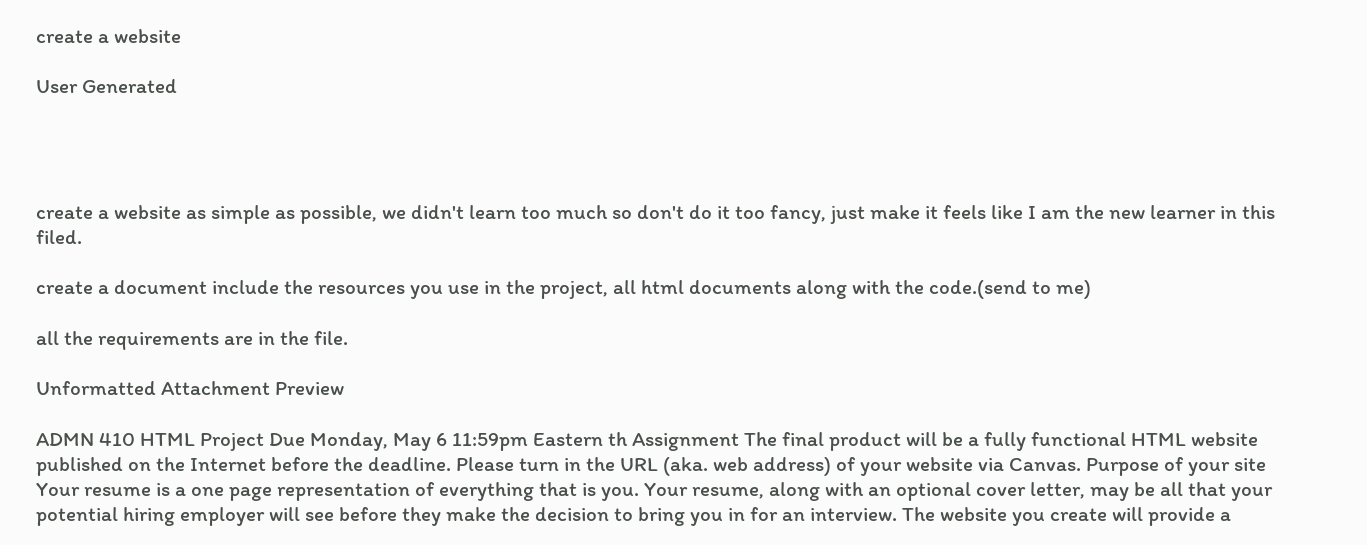create a website

User Generated




create a website as simple as possible, we didn't learn too much so don't do it too fancy, just make it feels like I am the new learner in this filed.

create a document include the resources you use in the project, all html documents along with the code.(send to me)

all the requirements are in the file.

Unformatted Attachment Preview

ADMN 410 HTML Project Due Monday, May 6 11:59pm Eastern th Assignment The final product will be a fully functional HTML website published on the Internet before the deadline. Please turn in the URL (aka. web address) of your website via Canvas. Purpose of your site Your resume is a one page representation of everything that is you. Your resume, along with an optional cover letter, may be all that your potential hiring employer will see before they make the decision to bring you in for an interview. The website you create will provide a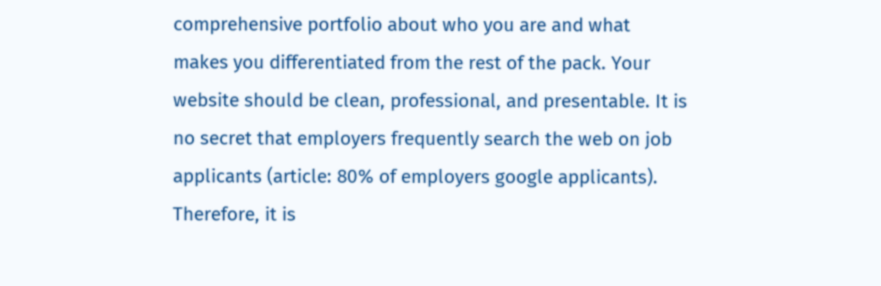comprehensive portfolio about who you are and what makes you differentiated from the rest of the pack. Your website should be clean, professional, and presentable. It is no secret that employers frequently search the web on job applicants (article: 80% of employers google applicants). Therefore, it is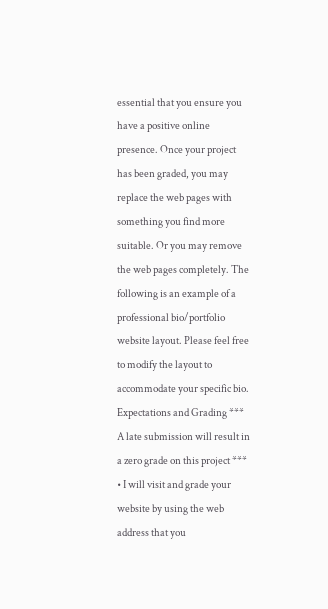essential that you ensure you have a positive online presence. Once your project has been graded, you may replace the web pages with something you find more suitable. Or you may remove the web pages completely. The following is an example of a professional bio/portfolio website layout. Please feel free to modify the layout to accommodate your specific bio. Expectations and Grading *** A late submission will result in a zero grade on this project *** • I will visit and grade your website by using the web address that you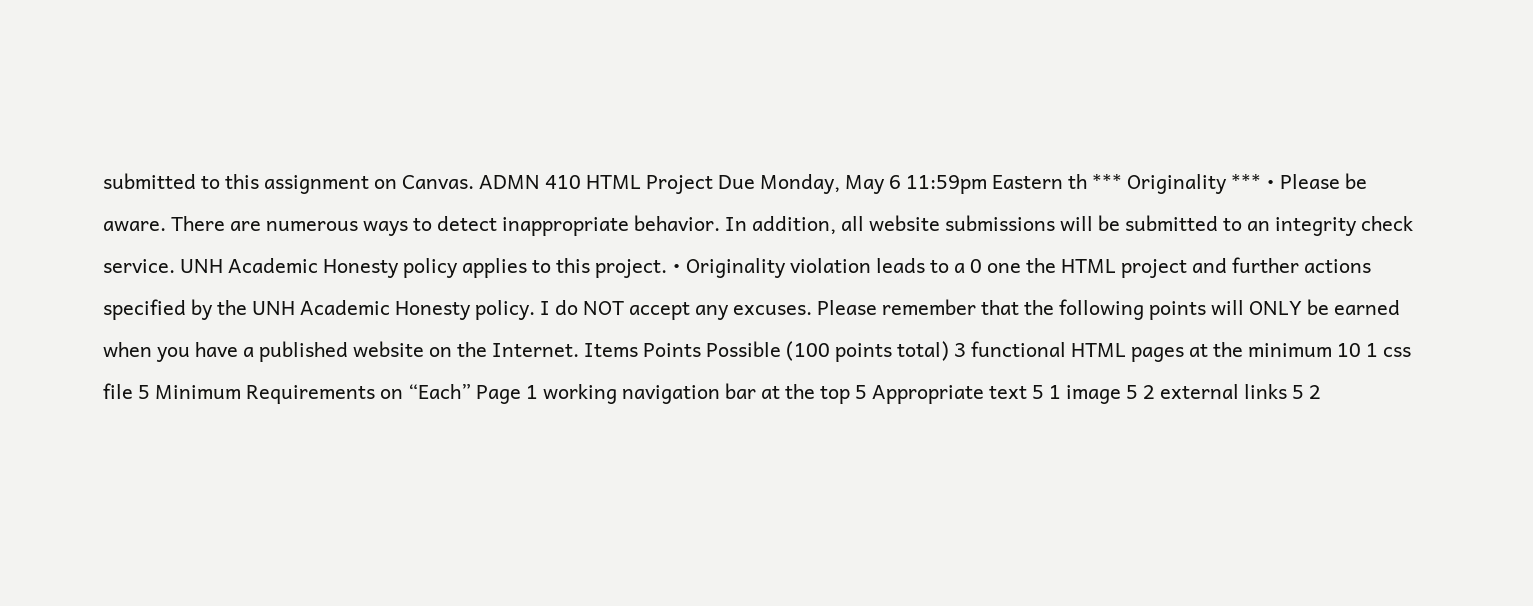submitted to this assignment on Canvas. ADMN 410 HTML Project Due Monday, May 6 11:59pm Eastern th *** Originality *** • Please be aware. There are numerous ways to detect inappropriate behavior. In addition, all website submissions will be submitted to an integrity check service. UNH Academic Honesty policy applies to this project. • Originality violation leads to a 0 one the HTML project and further actions specified by the UNH Academic Honesty policy. I do NOT accept any excuses. Please remember that the following points will ONLY be earned when you have a published website on the Internet. Items Points Possible (100 points total) 3 functional HTML pages at the minimum 10 1 css file 5 Minimum Requirements on “Each” Page 1 working navigation bar at the top 5 Appropriate text 5 1 image 5 2 external links 5 2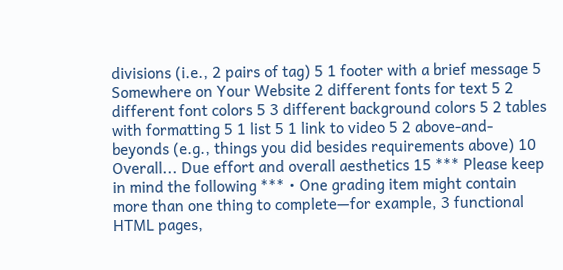divisions (i.e., 2 pairs of tag) 5 1 footer with a brief message 5 Somewhere on Your Website 2 different fonts for text 5 2 different font colors 5 3 different background colors 5 2 tables with formatting 5 1 list 5 1 link to video 5 2 above-and-beyonds (e.g., things you did besides requirements above) 10 Overall... Due effort and overall aesthetics 15 *** Please keep in mind the following *** • One grading item might contain more than one thing to complete—for example, 3 functional HTML pages,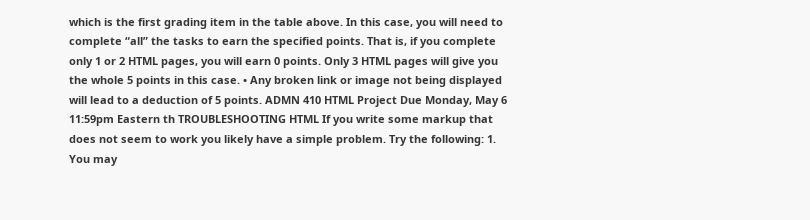which is the first grading item in the table above. In this case, you will need to complete “all” the tasks to earn the specified points. That is, if you complete only 1 or 2 HTML pages, you will earn 0 points. Only 3 HTML pages will give you the whole 5 points in this case. • Any broken link or image not being displayed will lead to a deduction of 5 points. ADMN 410 HTML Project Due Monday, May 6 11:59pm Eastern th TROUBLESHOOTING HTML If you write some markup that does not seem to work you likely have a simple problem. Try the following: 1. You may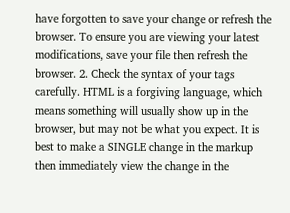have forgotten to save your change or refresh the browser. To ensure you are viewing your latest modifications, save your file then refresh the browser. 2. Check the syntax of your tags carefully. HTML is a forgiving language, which means something will usually show up in the browser, but may not be what you expect. It is best to make a SINGLE change in the markup then immediately view the change in the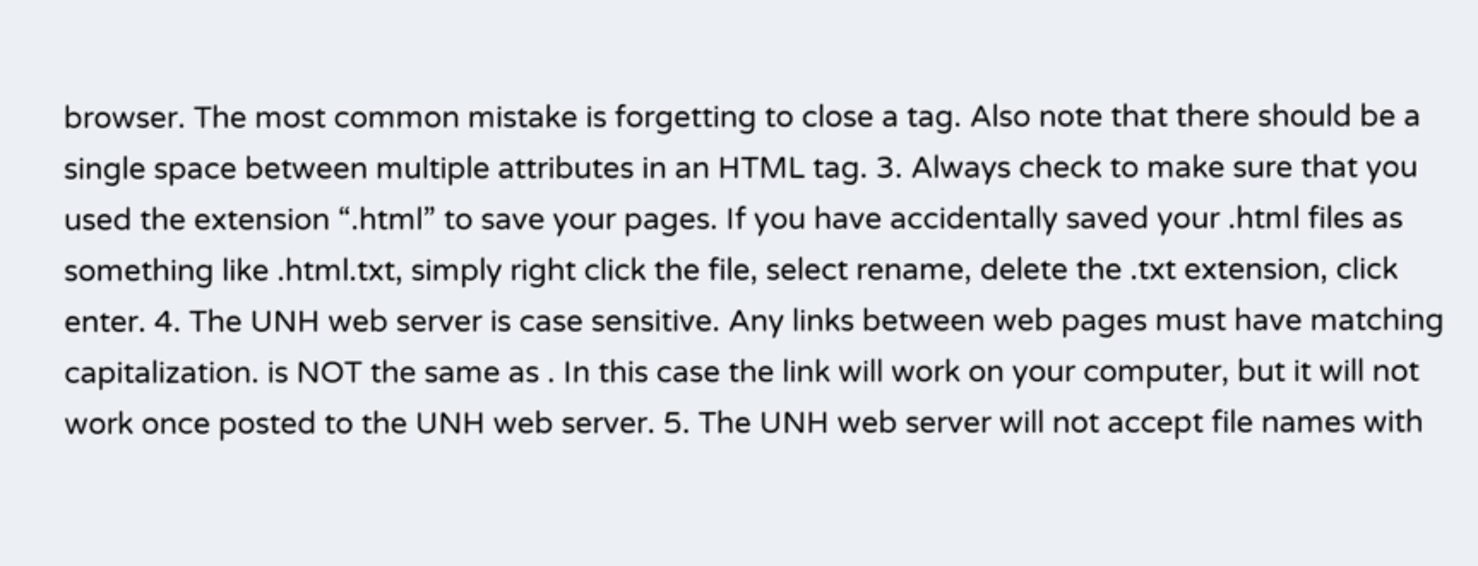browser. The most common mistake is forgetting to close a tag. Also note that there should be a single space between multiple attributes in an HTML tag. 3. Always check to make sure that you used the extension “.html” to save your pages. If you have accidentally saved your .html files as something like .html.txt, simply right click the file, select rename, delete the .txt extension, click enter. 4. The UNH web server is case sensitive. Any links between web pages must have matching capitalization. is NOT the same as . In this case the link will work on your computer, but it will not work once posted to the UNH web server. 5. The UNH web server will not accept file names with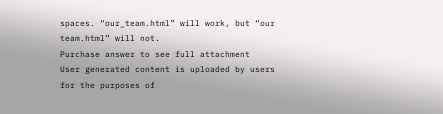spaces. “our_team.html” will work, but “our team.html” will not.
Purchase answer to see full attachment
User generated content is uploaded by users for the purposes of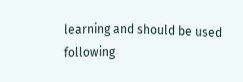learning and should be used following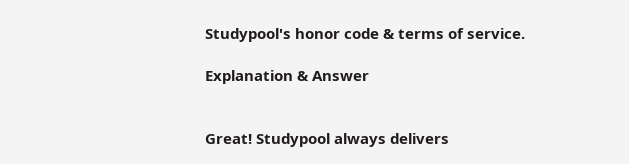Studypool's honor code & terms of service.

Explanation & Answer


Great! Studypool always delivers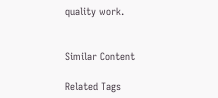quality work.


Similar Content

Related Tags